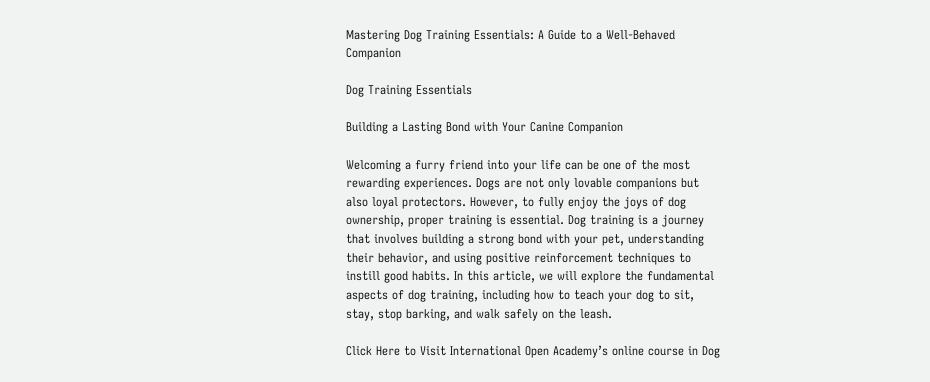Mastering Dog Training Essentials: A Guide to a Well-Behaved Companion

Dog Training Essentials

Building a Lasting Bond with Your Canine Companion

Welcoming a furry friend into your life can be one of the most rewarding experiences. Dogs are not only lovable companions but also loyal protectors. However, to fully enjoy the joys of dog ownership, proper training is essential. Dog training is a journey that involves building a strong bond with your pet, understanding their behavior, and using positive reinforcement techniques to instill good habits. In this article, we will explore the fundamental aspects of dog training, including how to teach your dog to sit, stay, stop barking, and walk safely on the leash.

Click Here to Visit International Open Academy’s online course in Dog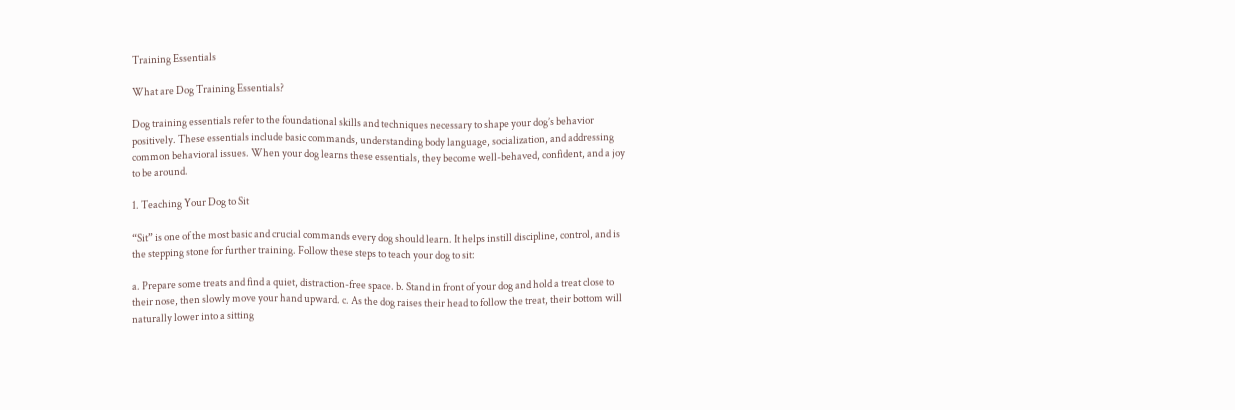Training Essentials

What are Dog Training Essentials?

Dog training essentials refer to the foundational skills and techniques necessary to shape your dog’s behavior positively. These essentials include basic commands, understanding body language, socialization, and addressing common behavioral issues. When your dog learns these essentials, they become well-behaved, confident, and a joy to be around.

1. Teaching Your Dog to Sit

“Sit” is one of the most basic and crucial commands every dog should learn. It helps instill discipline, control, and is the stepping stone for further training. Follow these steps to teach your dog to sit:

a. Prepare some treats and find a quiet, distraction-free space. b. Stand in front of your dog and hold a treat close to their nose, then slowly move your hand upward. c. As the dog raises their head to follow the treat, their bottom will naturally lower into a sitting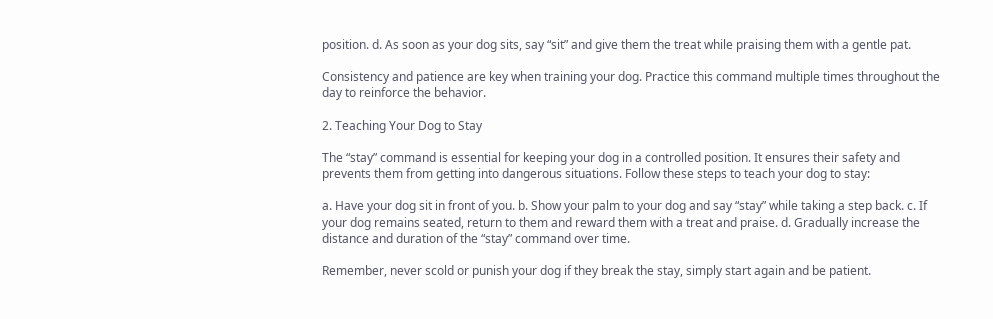position. d. As soon as your dog sits, say “sit” and give them the treat while praising them with a gentle pat.

Consistency and patience are key when training your dog. Practice this command multiple times throughout the day to reinforce the behavior.

2. Teaching Your Dog to Stay

The “stay” command is essential for keeping your dog in a controlled position. It ensures their safety and prevents them from getting into dangerous situations. Follow these steps to teach your dog to stay:

a. Have your dog sit in front of you. b. Show your palm to your dog and say “stay” while taking a step back. c. If your dog remains seated, return to them and reward them with a treat and praise. d. Gradually increase the distance and duration of the “stay” command over time.

Remember, never scold or punish your dog if they break the stay, simply start again and be patient.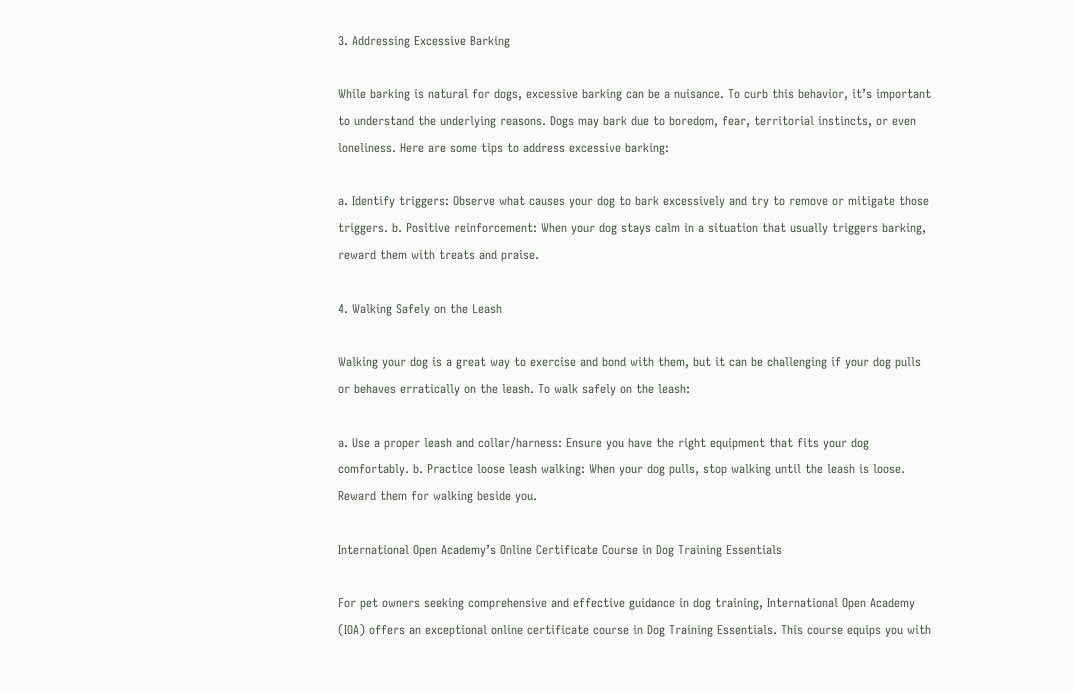3. Addressing Excessive Barking

While barking is natural for dogs, excessive barking can be a nuisance. To curb this behavior, it’s important to understand the underlying reasons. Dogs may bark due to boredom, fear, territorial instincts, or even loneliness. Here are some tips to address excessive barking:

a. Identify triggers: Observe what causes your dog to bark excessively and try to remove or mitigate those triggers. b. Positive reinforcement: When your dog stays calm in a situation that usually triggers barking, reward them with treats and praise.

4. Walking Safely on the Leash

Walking your dog is a great way to exercise and bond with them, but it can be challenging if your dog pulls or behaves erratically on the leash. To walk safely on the leash:

a. Use a proper leash and collar/harness: Ensure you have the right equipment that fits your dog comfortably. b. Practice loose leash walking: When your dog pulls, stop walking until the leash is loose. Reward them for walking beside you.

International Open Academy’s Online Certificate Course in Dog Training Essentials

For pet owners seeking comprehensive and effective guidance in dog training, International Open Academy (IOA) offers an exceptional online certificate course in Dog Training Essentials. This course equips you with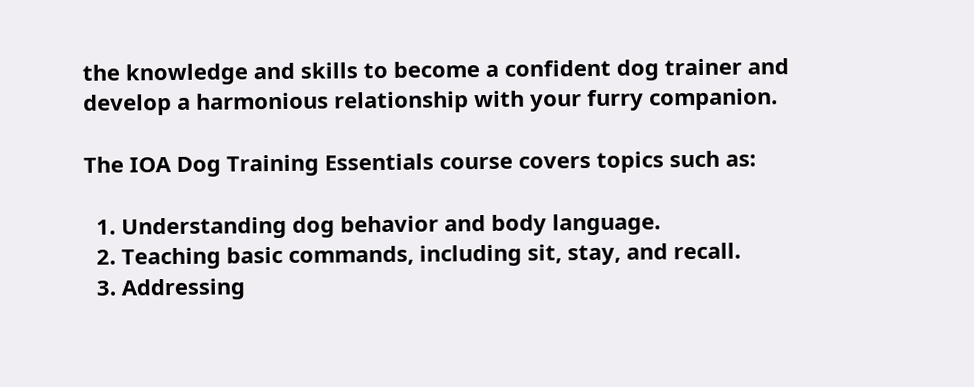the knowledge and skills to become a confident dog trainer and develop a harmonious relationship with your furry companion.

The IOA Dog Training Essentials course covers topics such as:

  1. Understanding dog behavior and body language.
  2. Teaching basic commands, including sit, stay, and recall.
  3. Addressing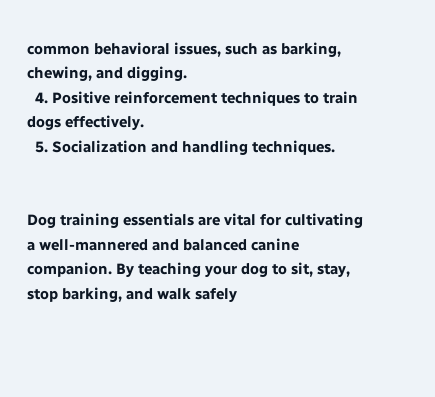common behavioral issues, such as barking, chewing, and digging.
  4. Positive reinforcement techniques to train dogs effectively.
  5. Socialization and handling techniques.


Dog training essentials are vital for cultivating a well-mannered and balanced canine companion. By teaching your dog to sit, stay, stop barking, and walk safely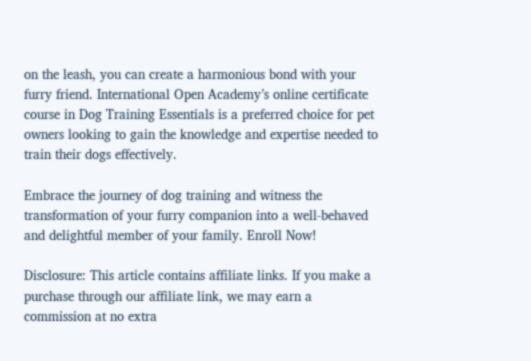on the leash, you can create a harmonious bond with your furry friend. International Open Academy’s online certificate course in Dog Training Essentials is a preferred choice for pet owners looking to gain the knowledge and expertise needed to train their dogs effectively.

Embrace the journey of dog training and witness the transformation of your furry companion into a well-behaved and delightful member of your family. Enroll Now!

Disclosure: This article contains affiliate links. If you make a purchase through our affiliate link, we may earn a commission at no extra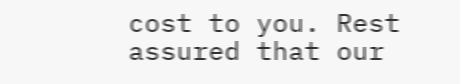cost to you. Rest assured that our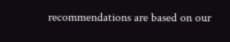recommendations are based on our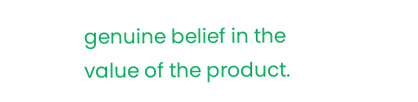genuine belief in the value of the product.